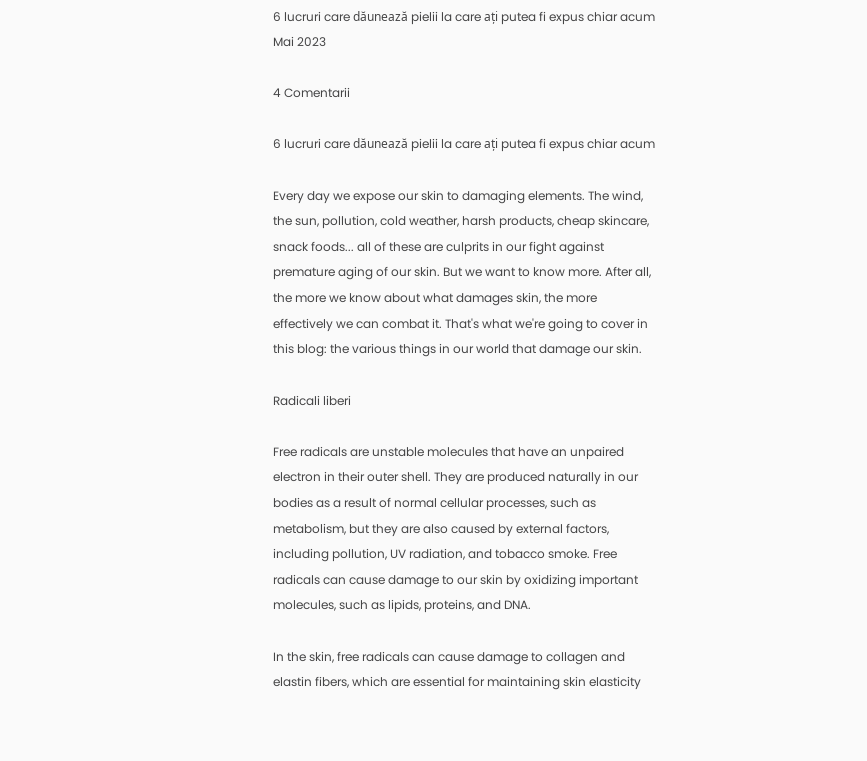6 lucruri care dăunează pielii la care ați putea fi expus chiar acum
Mai 2023

4 Comentarii

6 lucruri care dăunează pielii la care ați putea fi expus chiar acum

Every day we expose our skin to damaging elements. The wind, the sun, pollution, cold weather, harsh products, cheap skincare, snack foods... all of these are culprits in our fight against premature aging of our skin. But we want to know more. After all, the more we know about what damages skin, the more effectively we can combat it. That's what we're going to cover in this blog: the various things in our world that damage our skin.

Radicali liberi

Free radicals are unstable molecules that have an unpaired electron in their outer shell. They are produced naturally in our bodies as a result of normal cellular processes, such as metabolism, but they are also caused by external factors, including pollution, UV radiation, and tobacco smoke. Free radicals can cause damage to our skin by oxidizing important molecules, such as lipids, proteins, and DNA.

In the skin, free radicals can cause damage to collagen and elastin fibers, which are essential for maintaining skin elasticity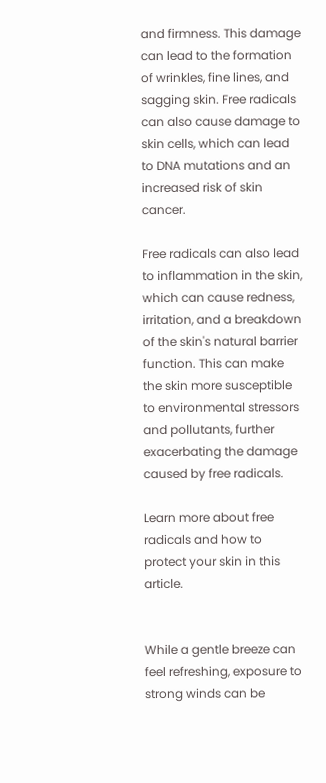and firmness. This damage can lead to the formation of wrinkles, fine lines, and sagging skin. Free radicals can also cause damage to skin cells, which can lead to DNA mutations and an increased risk of skin cancer.

Free radicals can also lead to inflammation in the skin, which can cause redness, irritation, and a breakdown of the skin's natural barrier function. This can make the skin more susceptible to environmental stressors and pollutants, further exacerbating the damage caused by free radicals.

Learn more about free radicals and how to protect your skin in this article.


While a gentle breeze can feel refreshing, exposure to strong winds can be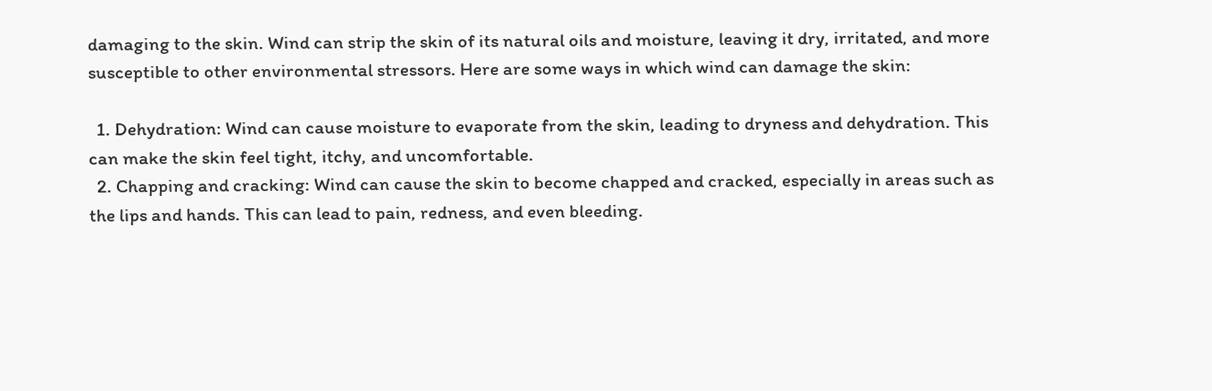damaging to the skin. Wind can strip the skin of its natural oils and moisture, leaving it dry, irritated, and more susceptible to other environmental stressors. Here are some ways in which wind can damage the skin:

  1. Dehydration: Wind can cause moisture to evaporate from the skin, leading to dryness and dehydration. This can make the skin feel tight, itchy, and uncomfortable.
  2. Chapping and cracking: Wind can cause the skin to become chapped and cracked, especially in areas such as the lips and hands. This can lead to pain, redness, and even bleeding.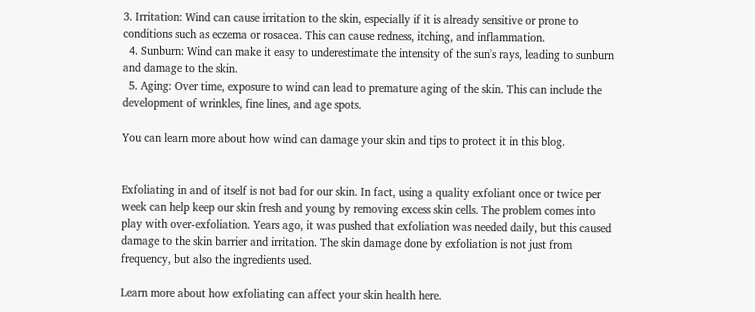3. Irritation: Wind can cause irritation to the skin, especially if it is already sensitive or prone to conditions such as eczema or rosacea. This can cause redness, itching, and inflammation.
  4. Sunburn: Wind can make it easy to underestimate the intensity of the sun's rays, leading to sunburn and damage to the skin.
  5. Aging: Over time, exposure to wind can lead to premature aging of the skin. This can include the development of wrinkles, fine lines, and age spots.

You can learn more about how wind can damage your skin and tips to protect it in this blog.


Exfoliating in and of itself is not bad for our skin. In fact, using a quality exfoliant once or twice per week can help keep our skin fresh and young by removing excess skin cells. The problem comes into play with over-exfoliation. Years ago, it was pushed that exfoliation was needed daily, but this caused damage to the skin barrier and irritation. The skin damage done by exfoliation is not just from frequency, but also the ingredients used.

Learn more about how exfoliating can affect your skin health here.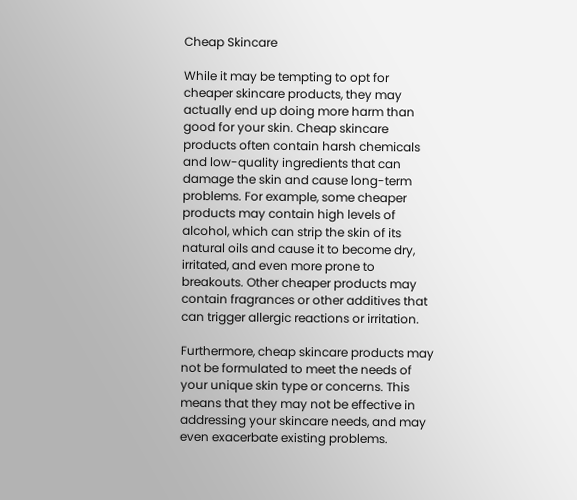Cheap Skincare

While it may be tempting to opt for cheaper skincare products, they may actually end up doing more harm than good for your skin. Cheap skincare products often contain harsh chemicals and low-quality ingredients that can damage the skin and cause long-term problems. For example, some cheaper products may contain high levels of alcohol, which can strip the skin of its natural oils and cause it to become dry, irritated, and even more prone to breakouts. Other cheaper products may contain fragrances or other additives that can trigger allergic reactions or irritation.

Furthermore, cheap skincare products may not be formulated to meet the needs of your unique skin type or concerns. This means that they may not be effective in addressing your skincare needs, and may even exacerbate existing problems.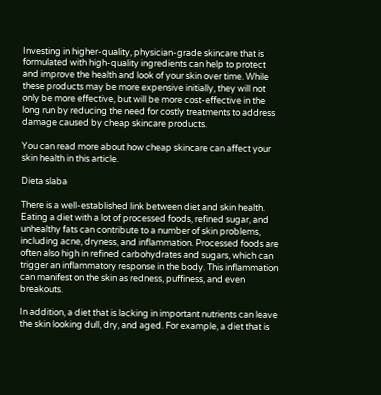Investing in higher-quality, physician-grade skincare that is formulated with high-quality ingredients can help to protect and improve the health and look of your skin over time. While these products may be more expensive initially, they will not only be more effective, but will be more cost-effective in the long run by reducing the need for costly treatments to address damage caused by cheap skincare products.

You can read more about how cheap skincare can affect your skin health in this article.

Dieta slaba

There is a well-established link between diet and skin health. Eating a diet with a lot of processed foods, refined sugar, and unhealthy fats can contribute to a number of skin problems, including acne, dryness, and inflammation. Processed foods are often also high in refined carbohydrates and sugars, which can trigger an inflammatory response in the body. This inflammation can manifest on the skin as redness, puffiness, and even breakouts.

In addition, a diet that is lacking in important nutrients can leave the skin looking dull, dry, and aged. For example, a diet that is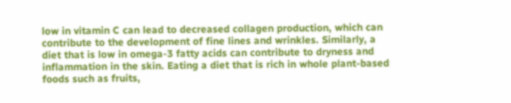low in vitamin C can lead to decreased collagen production, which can contribute to the development of fine lines and wrinkles. Similarly, a diet that is low in omega-3 fatty acids can contribute to dryness and inflammation in the skin. Eating a diet that is rich in whole plant-based foods such as fruits,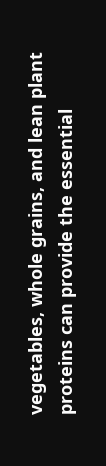vegetables, whole grains, and lean plant proteins can provide the essential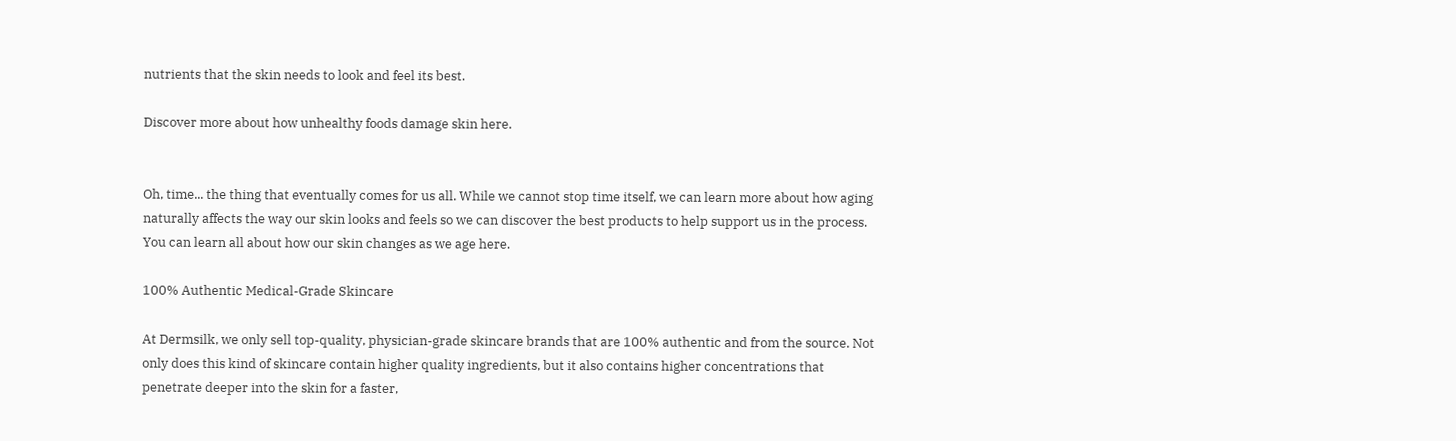nutrients that the skin needs to look and feel its best.

Discover more about how unhealthy foods damage skin here.


Oh, time... the thing that eventually comes for us all. While we cannot stop time itself, we can learn more about how aging naturally affects the way our skin looks and feels so we can discover the best products to help support us in the process. You can learn all about how our skin changes as we age here.

100% Authentic Medical-Grade Skincare

At Dermsilk, we only sell top-quality, physician-grade skincare brands that are 100% authentic and from the source. Not only does this kind of skincare contain higher quality ingredients, but it also contains higher concentrations that penetrate deeper into the skin for a faster,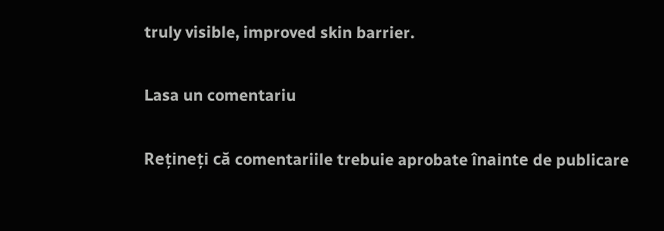truly visible, improved skin barrier.

Lasa un comentariu

Rețineți că comentariile trebuie aprobate înainte de publicare